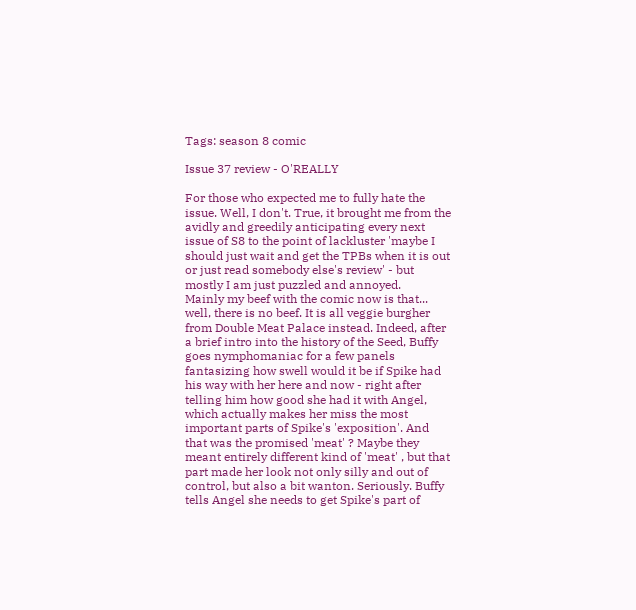Tags: season 8 comic

Issue 37 review - O'REALLY

For those who expected me to fully hate the issue. Well, I don't. True, it brought me from the avidly and greedily anticipating every next issue of S8 to the point of lackluster 'maybe I should just wait and get the TPBs when it is out or just read somebody else's review' - but mostly I am just puzzled and annoyed.
Mainly my beef with the comic now is that... well, there is no beef. It is all veggie burgher from Double Meat Palace instead. Indeed, after a brief intro into the history of the Seed, Buffy goes nymphomaniac for a few panels fantasizing how swell would it be if Spike had his way with her here and now - right after telling him how good she had it with Angel, which actually makes her miss the most important parts of Spike's 'exposition'. And that was the promised 'meat' ? Maybe they meant entirely different kind of 'meat' , but that part made her look not only silly and out of control, but also a bit wanton. Seriously. Buffy tells Angel she needs to get Spike's part of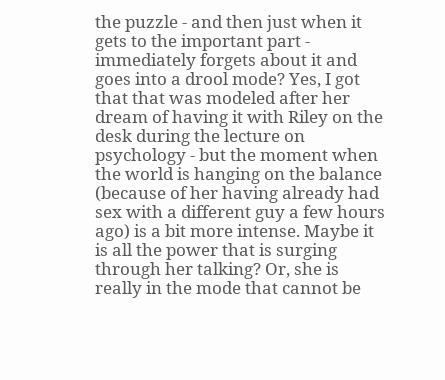the puzzle - and then just when it gets to the important part - immediately forgets about it and goes into a drool mode? Yes, I got that that was modeled after her dream of having it with Riley on the desk during the lecture on psychology - but the moment when the world is hanging on the balance (because of her having already had sex with a different guy a few hours ago) is a bit more intense. Maybe it is all the power that is surging through her talking? Or, she is really in the mode that cannot be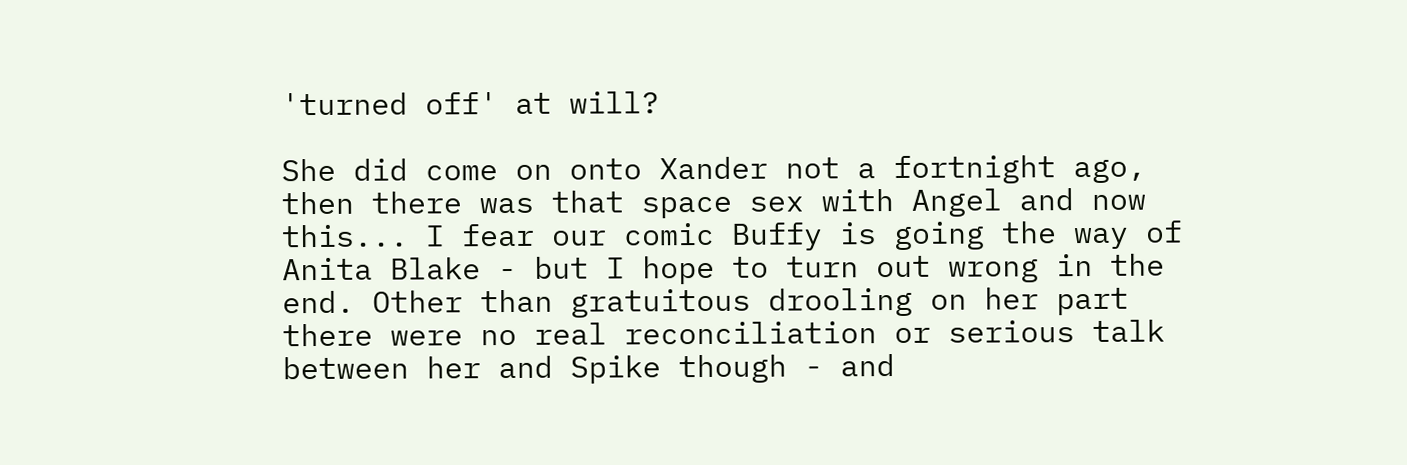'turned off' at will?

She did come on onto Xander not a fortnight ago, then there was that space sex with Angel and now this... I fear our comic Buffy is going the way of Anita Blake - but I hope to turn out wrong in the end. Other than gratuitous drooling on her part there were no real reconciliation or serious talk between her and Spike though - and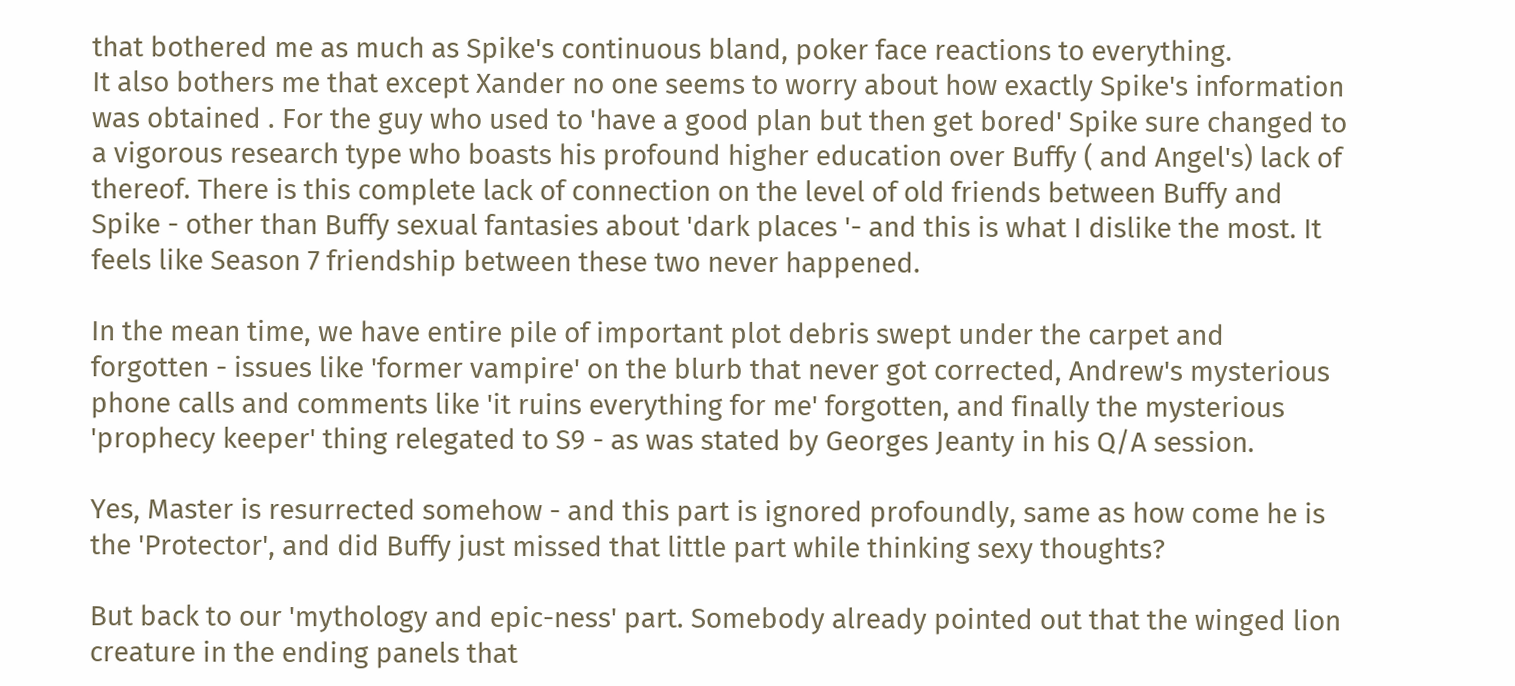that bothered me as much as Spike's continuous bland, poker face reactions to everything.
It also bothers me that except Xander no one seems to worry about how exactly Spike's information was obtained . For the guy who used to 'have a good plan but then get bored' Spike sure changed to a vigorous research type who boasts his profound higher education over Buffy ( and Angel's) lack of thereof. There is this complete lack of connection on the level of old friends between Buffy and Spike - other than Buffy sexual fantasies about 'dark places '- and this is what I dislike the most. It feels like Season 7 friendship between these two never happened.

In the mean time, we have entire pile of important plot debris swept under the carpet and forgotten - issues like 'former vampire' on the blurb that never got corrected, Andrew's mysterious phone calls and comments like 'it ruins everything for me' forgotten, and finally the mysterious 'prophecy keeper' thing relegated to S9 - as was stated by Georges Jeanty in his Q/A session.

Yes, Master is resurrected somehow - and this part is ignored profoundly, same as how come he is the 'Protector', and did Buffy just missed that little part while thinking sexy thoughts?

But back to our 'mythology and epic-ness' part. Somebody already pointed out that the winged lion creature in the ending panels that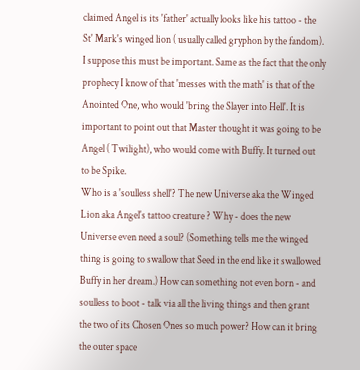claimed Angel is its 'father' actually looks like his tattoo - the St' Mark's winged lion ( usually called gryphon by the fandom). I suppose this must be important. Same as the fact that the only prophecy I know of that 'messes with the math' is that of the Anointed One, who would 'bring the Slayer into Hell'. It is important to point out that Master thought it was going to be Angel ( Twilight), who would come with Buffy. It turned out to be Spike.
Who is a 'soulless shell'? The new Universe aka the Winged Lion aka Angel's tattoo creature ? Why - does the new Universe even need a soul? (Something tells me the winged thing is going to swallow that Seed in the end like it swallowed Buffy in her dream.) How can something not even born - and soulless to boot - talk via all the living things and then grant the two of its Chosen Ones so much power? How can it bring the outer space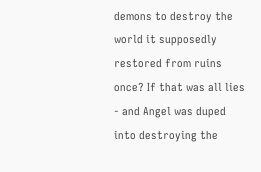demons to destroy the world it supposedly restored from ruins once? If that was all lies - and Angel was duped into destroying the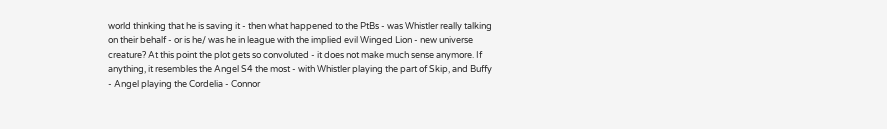world thinking that he is saving it - then what happened to the PtBs - was Whistler really talking on their behalf - or is he/ was he in league with the implied evil Winged Lion - new universe creature? At this point the plot gets so convoluted - it does not make much sense anymore. If anything, it resembles the Angel S4 the most - with Whistler playing the part of Skip, and Buffy - Angel playing the Cordelia - Connor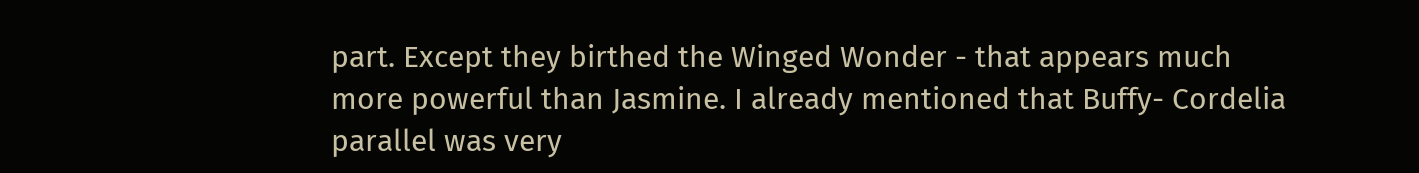part. Except they birthed the Winged Wonder - that appears much more powerful than Jasmine. I already mentioned that Buffy- Cordelia parallel was very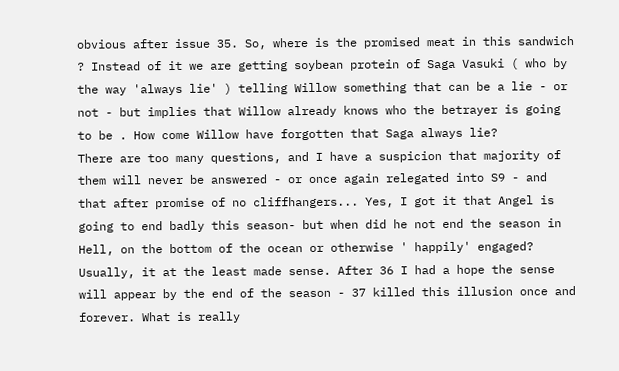obvious after issue 35. So, where is the promised meat in this sandwich ? Instead of it we are getting soybean protein of Saga Vasuki ( who by the way 'always lie' ) telling Willow something that can be a lie - or not - but implies that Willow already knows who the betrayer is going to be . How come Willow have forgotten that Saga always lie?
There are too many questions, and I have a suspicion that majority of them will never be answered - or once again relegated into S9 - and that after promise of no cliffhangers... Yes, I got it that Angel is going to end badly this season- but when did he not end the season in Hell, on the bottom of the ocean or otherwise ' happily' engaged? Usually, it at the least made sense. After 36 I had a hope the sense will appear by the end of the season - 37 killed this illusion once and forever. What is really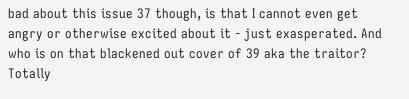bad about this issue 37 though, is that I cannot even get angry or otherwise excited about it - just exasperated. And who is on that blackened out cover of 39 aka the traitor? Totally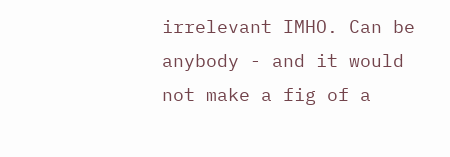irrelevant IMHO. Can be anybody - and it would not make a fig of a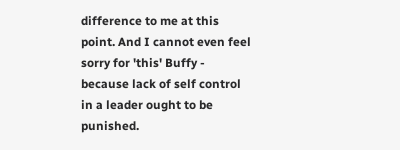difference to me at this point. And I cannot even feel sorry for 'this' Buffy - because lack of self control in a leader ought to be punished.